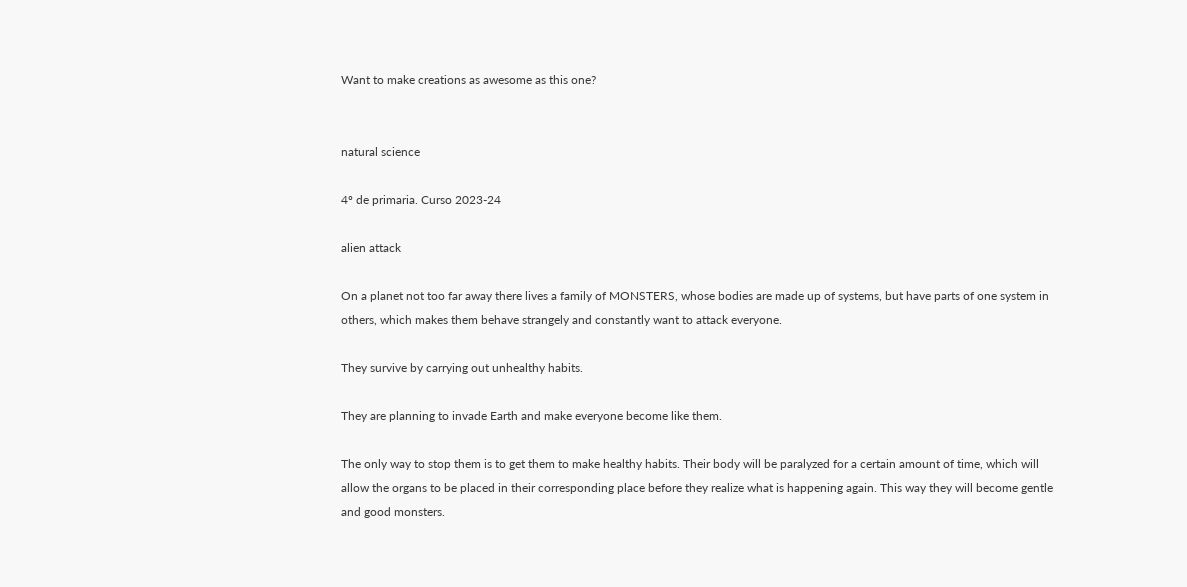Want to make creations as awesome as this one?


natural science

4º de primaria. Curso 2023-24

alien attack

On a planet not too far away there lives a family of MONSTERS, whose bodies are made up of systems, but have parts of one system in others, which makes them behave strangely and constantly want to attack everyone.

They survive by carrying out unhealthy habits.

They are planning to invade Earth and make everyone become like them.

The only way to stop them is to get them to make healthy habits. Their body will be paralyzed for a certain amount of time, which will allow the organs to be placed in their corresponding place before they realize what is happening again. This way they will become gentle and good monsters.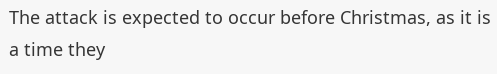The attack is expected to occur before Christmas, as it is a time they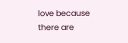love because there are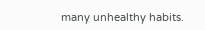many unhealthy habits.